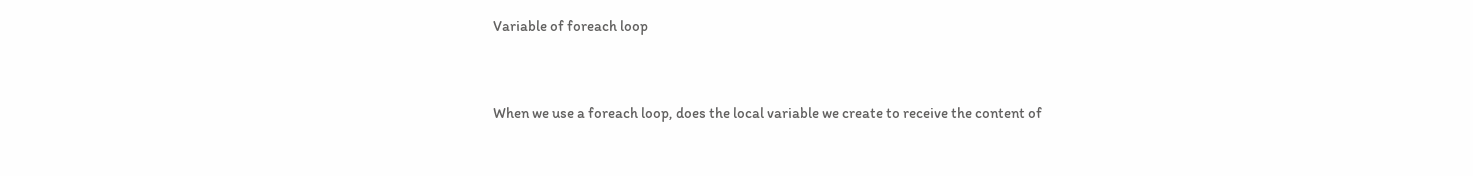Variable of foreach loop


When we use a foreach loop, does the local variable we create to receive the content of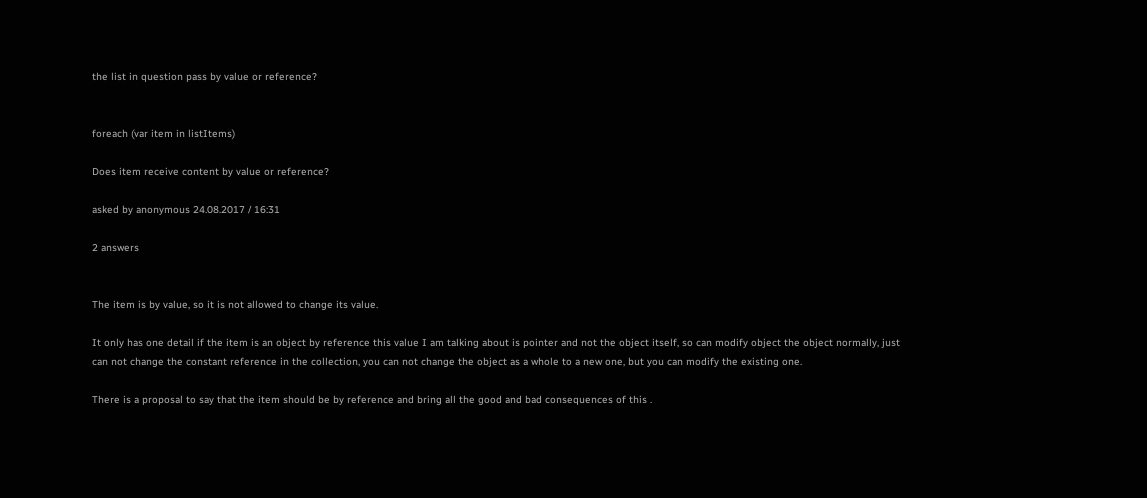the list in question pass by value or reference?


foreach (var item in listItems)

Does item receive content by value or reference?

asked by anonymous 24.08.2017 / 16:31

2 answers


The item is by value, so it is not allowed to change its value.

It only has one detail if the item is an object by reference this value I am talking about is pointer and not the object itself, so can modify object the object normally, just can not change the constant reference in the collection, you can not change the object as a whole to a new one, but you can modify the existing one.

There is a proposal to say that the item should be by reference and bring all the good and bad consequences of this .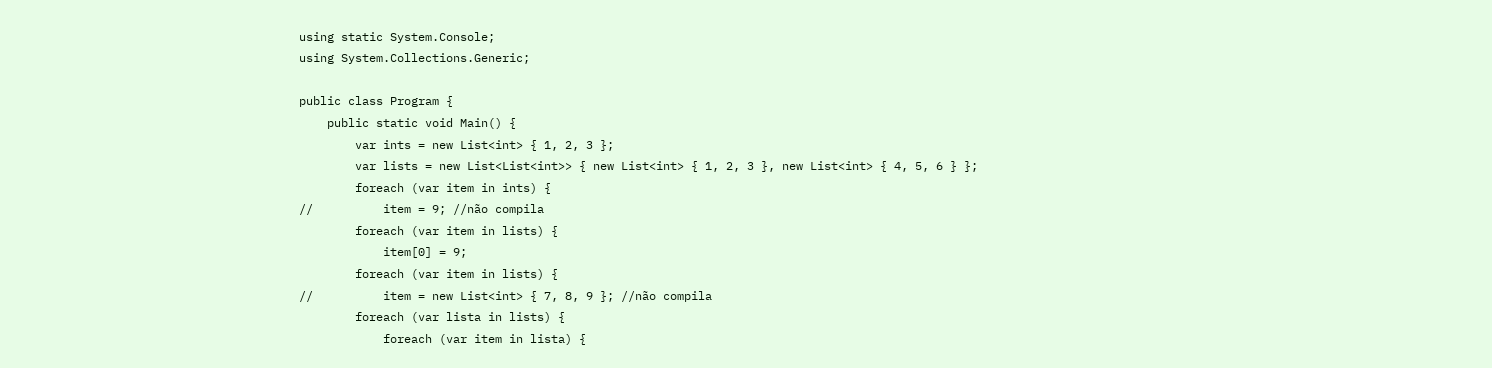using static System.Console;
using System.Collections.Generic;

public class Program {
    public static void Main() {
        var ints = new List<int> { 1, 2, 3 };
        var lists = new List<List<int>> { new List<int> { 1, 2, 3 }, new List<int> { 4, 5, 6 } };
        foreach (var item in ints) {
//          item = 9; //não compila
        foreach (var item in lists) {
            item[0] = 9;
        foreach (var item in lists) {
//          item = new List<int> { 7, 8, 9 }; //não compila
        foreach (var lista in lists) {
            foreach (var item in lista) {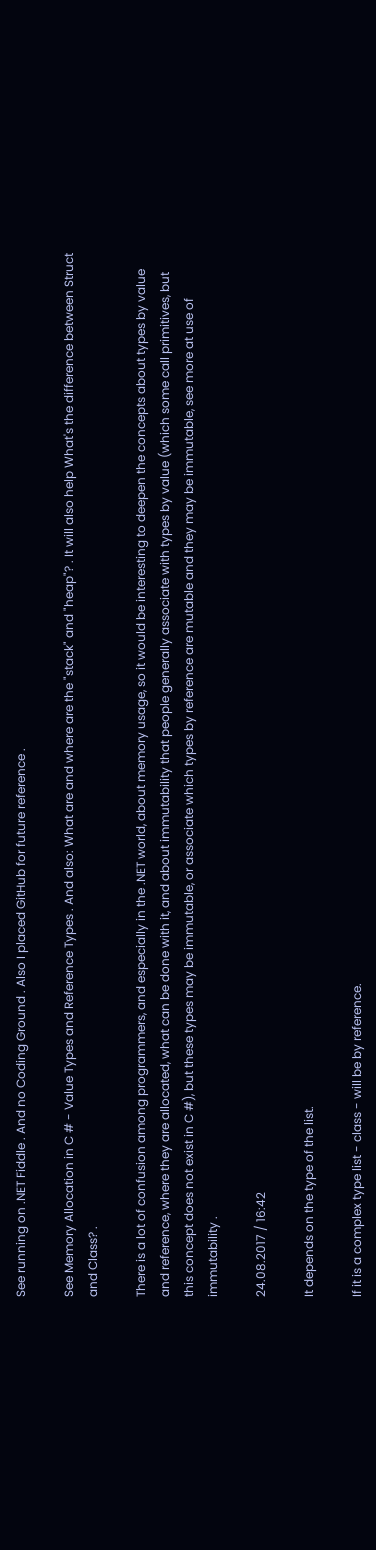See running on .NET Fiddle . And no Coding Ground . Also I placed GitHub for future reference .

See Memory Allocation in C # - Value Types and Reference Types . And also: What are and where are the "stack" and "heap"? . It will also help What's the difference between Struct and Class? .

There is a lot of confusion among programmers, and especially in the .NET world, about memory usage, so it would be interesting to deepen the concepts about types by value and reference, where they are allocated, what can be done with it, and about immutability that people generally associate with types by value (which some call primitives, but this concept does not exist in C #), but these types may be immutable, or associate which types by reference are mutable and they may be immutable, see more at use of immutability .

24.08.2017 / 16:42

It depends on the type of the list.

If it is a complex type list - class - will be by reference.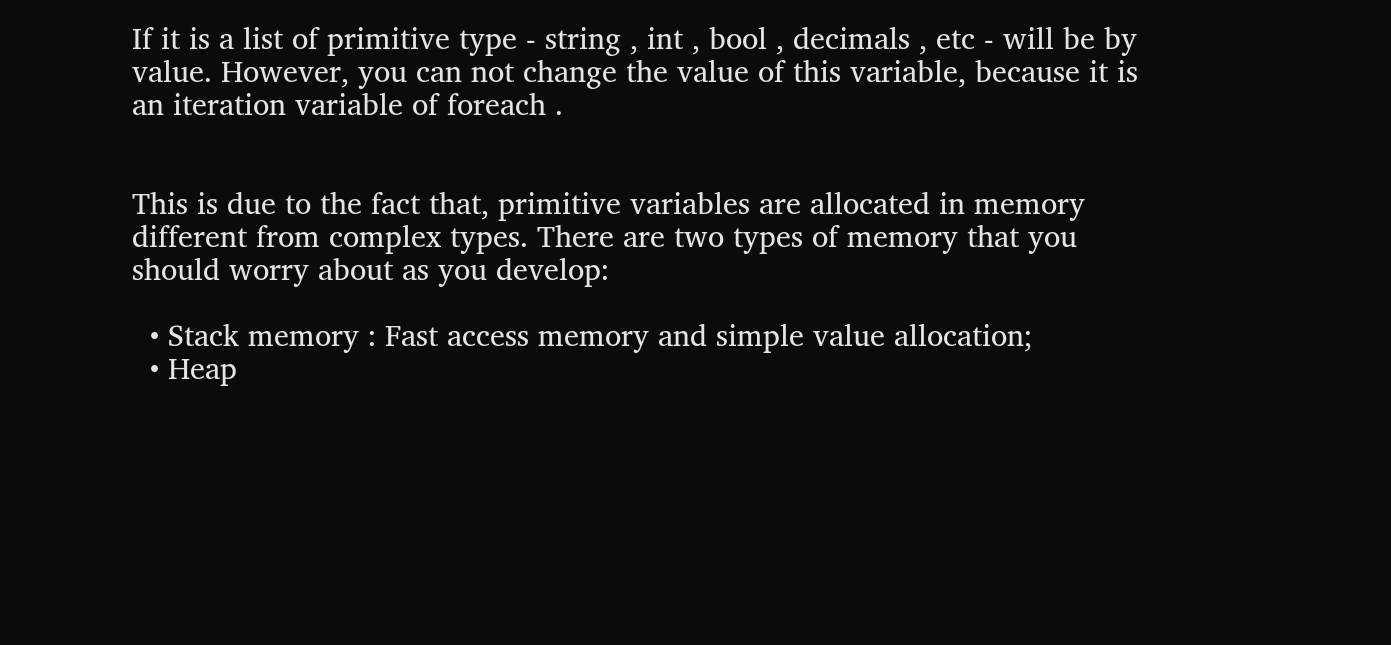If it is a list of primitive type - string , int , bool , decimals , etc - will be by value. However, you can not change the value of this variable, because it is an iteration variable of foreach .


This is due to the fact that, primitive variables are allocated in memory different from complex types. There are two types of memory that you should worry about as you develop:

  • Stack memory : Fast access memory and simple value allocation;
  • Heap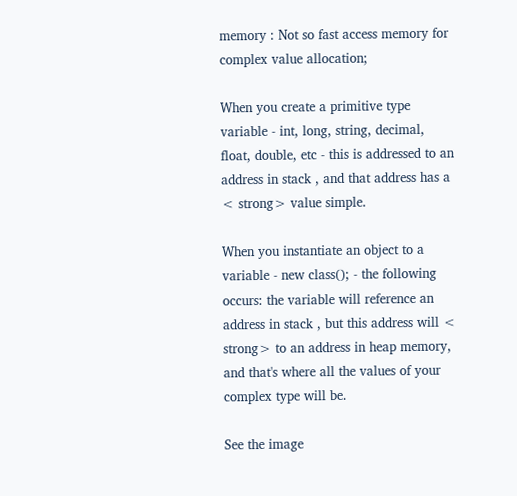memory : Not so fast access memory for complex value allocation;

When you create a primitive type variable - int, long, string, decimal, float, double, etc - this is addressed to an address in stack , and that address has a < strong> value simple.

When you instantiate an object to a variable - new class(); - the following occurs: the variable will reference an address in stack , but this address will < strong> to an address in heap memory, and that's where all the values of your complex type will be.

See the image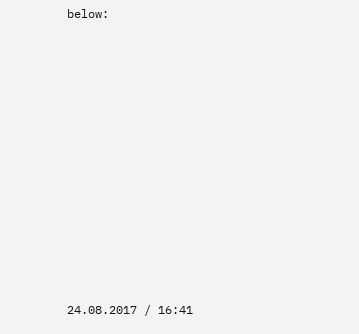below:












24.08.2017 / 16:41